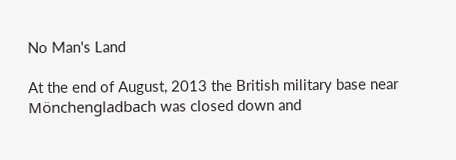No Man's Land

At the end of August, 2013 the British military base near Mönchengladbach was closed down and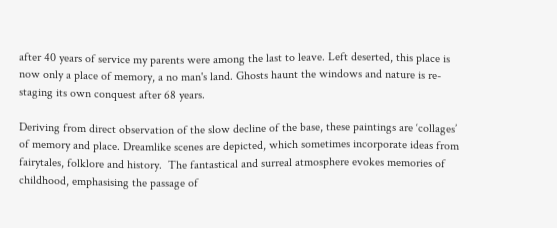after 40 years of service my parents were among the last to leave. Left deserted, this place is now only a place of memory, a no man's land. Ghosts haunt the windows and nature is re-staging its own conquest after 68 years.

Deriving from direct observation of the slow decline of the base, these paintings are ‘collages’ of memory and place. Dreamlike scenes are depicted, which sometimes incorporate ideas from fairytales, folklore and history.  The fantastical and surreal atmosphere evokes memories of childhood, emphasising the passage of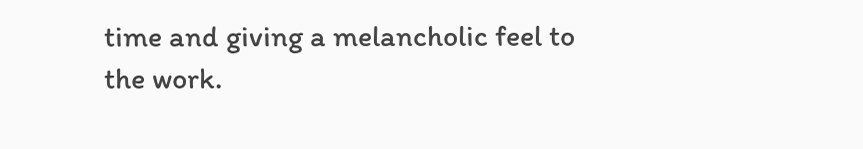time and giving a melancholic feel to the work.